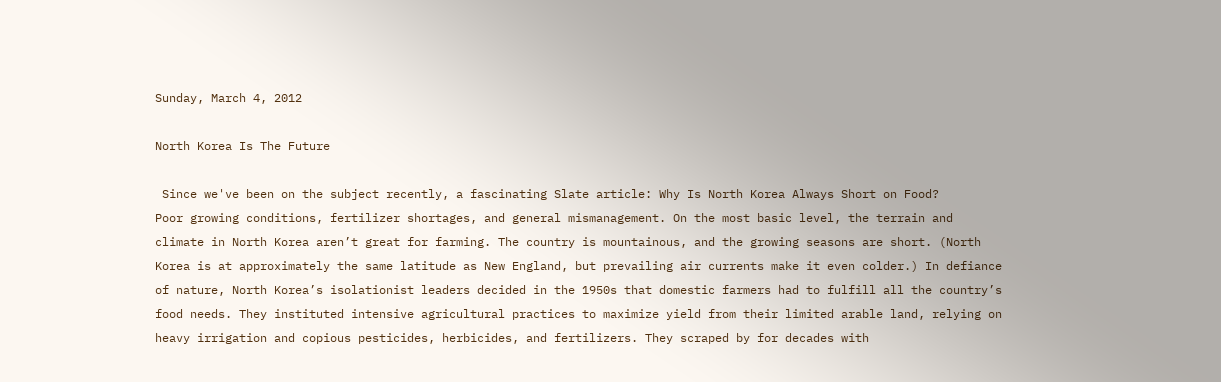Sunday, March 4, 2012

North Korea Is The Future

 Since we've been on the subject recently, a fascinating Slate article: Why Is North Korea Always Short on Food?
Poor growing conditions, fertilizer shortages, and general mismanagement. On the most basic level, the terrain and climate in North Korea aren’t great for farming. The country is mountainous, and the growing seasons are short. (North Korea is at approximately the same latitude as New England, but prevailing air currents make it even colder.) In defiance of nature, North Korea’s isolationist leaders decided in the 1950s that domestic farmers had to fulfill all the country’s food needs. They instituted intensive agricultural practices to maximize yield from their limited arable land, relying on heavy irrigation and copious pesticides, herbicides, and fertilizers. They scraped by for decades with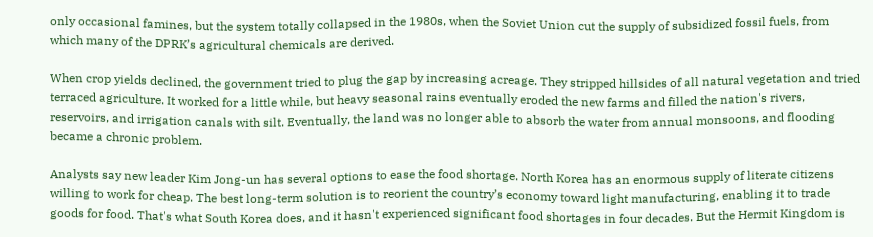only occasional famines, but the system totally collapsed in the 1980s, when the Soviet Union cut the supply of subsidized fossil fuels, from which many of the DPRK’s agricultural chemicals are derived.

When crop yields declined, the government tried to plug the gap by increasing acreage. They stripped hillsides of all natural vegetation and tried terraced agriculture. It worked for a little while, but heavy seasonal rains eventually eroded the new farms and filled the nation's rivers, reservoirs, and irrigation canals with silt. Eventually, the land was no longer able to absorb the water from annual monsoons, and flooding became a chronic problem.

Analysts say new leader Kim Jong-un has several options to ease the food shortage. North Korea has an enormous supply of literate citizens willing to work for cheap. The best long-term solution is to reorient the country’s economy toward light manufacturing, enabling it to trade goods for food. That's what South Korea does, and it hasn't experienced significant food shortages in four decades. But the Hermit Kingdom is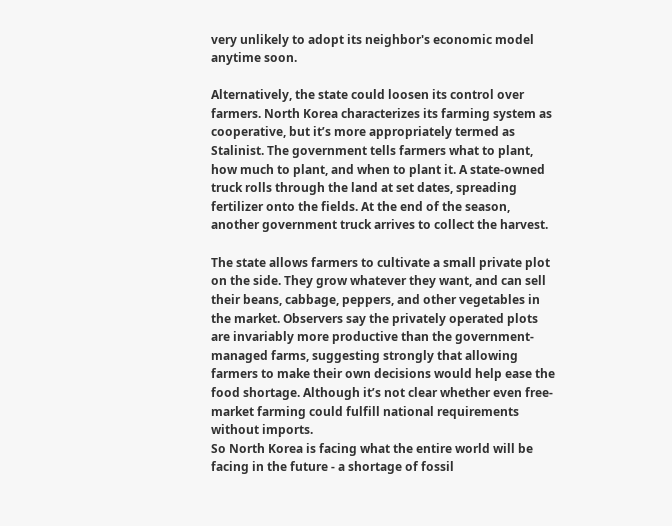very unlikely to adopt its neighbor's economic model anytime soon.

Alternatively, the state could loosen its control over farmers. North Korea characterizes its farming system as cooperative, but it’s more appropriately termed as Stalinist. The government tells farmers what to plant, how much to plant, and when to plant it. A state-owned truck rolls through the land at set dates, spreading fertilizer onto the fields. At the end of the season, another government truck arrives to collect the harvest.

The state allows farmers to cultivate a small private plot on the side. They grow whatever they want, and can sell their beans, cabbage, peppers, and other vegetables in the market. Observers say the privately operated plots are invariably more productive than the government-managed farms, suggesting strongly that allowing farmers to make their own decisions would help ease the food shortage. Although it’s not clear whether even free-market farming could fulfill national requirements without imports.
So North Korea is facing what the entire world will be facing in the future - a shortage of fossil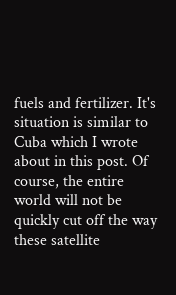fuels and fertilizer. It's situation is similar to Cuba which I wrote about in this post. Of course, the entire world will not be quickly cut off the way these satellite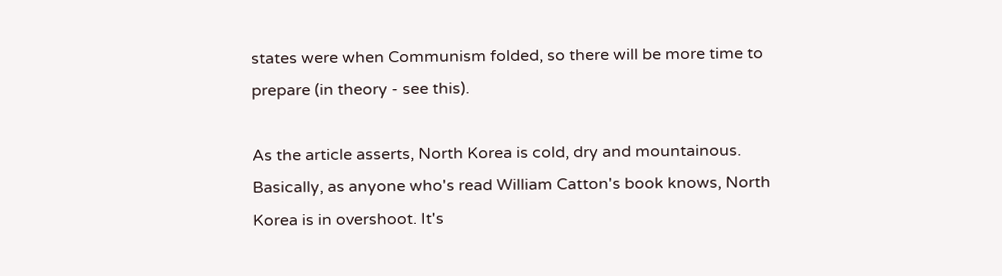states were when Communism folded, so there will be more time to prepare (in theory - see this).

As the article asserts, North Korea is cold, dry and mountainous. Basically, as anyone who's read William Catton's book knows, North Korea is in overshoot. It's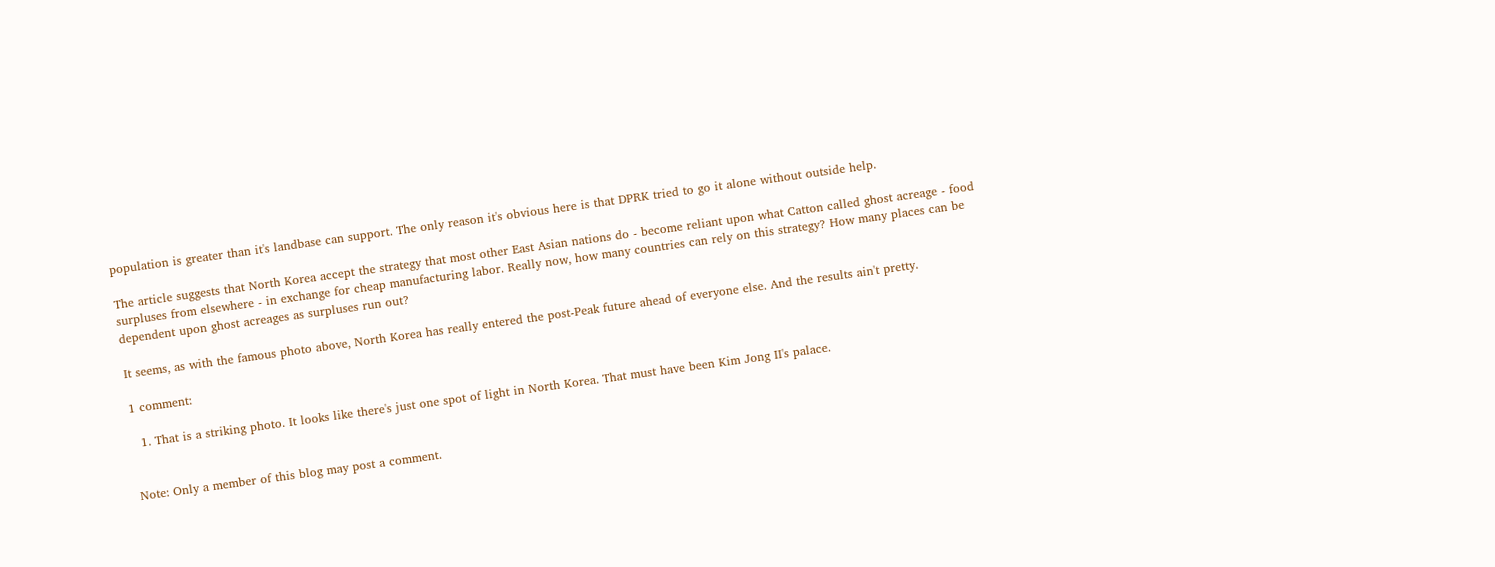population is greater than it's landbase can support. The only reason it's obvious here is that DPRK tried to go it alone without outside help.

The article suggests that North Korea accept the strategy that most other East Asian nations do - become reliant upon what Catton called ghost acreage - food surpluses from elsewhere - in exchange for cheap manufacturing labor. Really now, how many countries can rely on this strategy? How many places can be dependent upon ghost acreages as surpluses run out?

It seems, as with the famous photo above, North Korea has really entered the post-Peak future ahead of everyone else. And the results ain't pretty.

1 comment:

  1. That is a striking photo. It looks like there's just one spot of light in North Korea. That must have been Kim Jong II's palace.


Note: Only a member of this blog may post a comment.